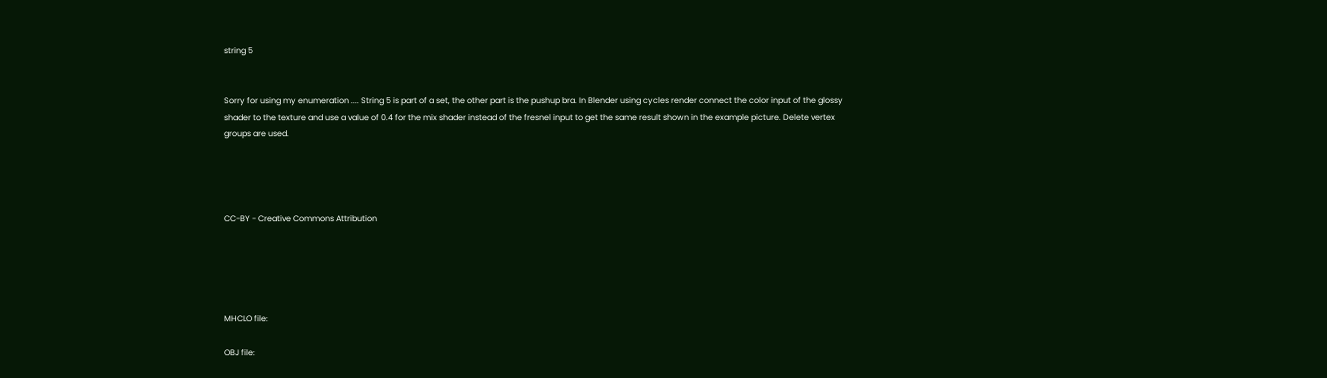string 5


Sorry for using my enumeration .... String 5 is part of a set, the other part is the pushup bra. In Blender using cycles render connect the color input of the glossy shader to the texture and use a value of 0.4 for the mix shader instead of the fresnel input to get the same result shown in the example picture. Delete vertex groups are used.




CC-BY - Creative Commons Attribution





MHCLO file:

OBJ file: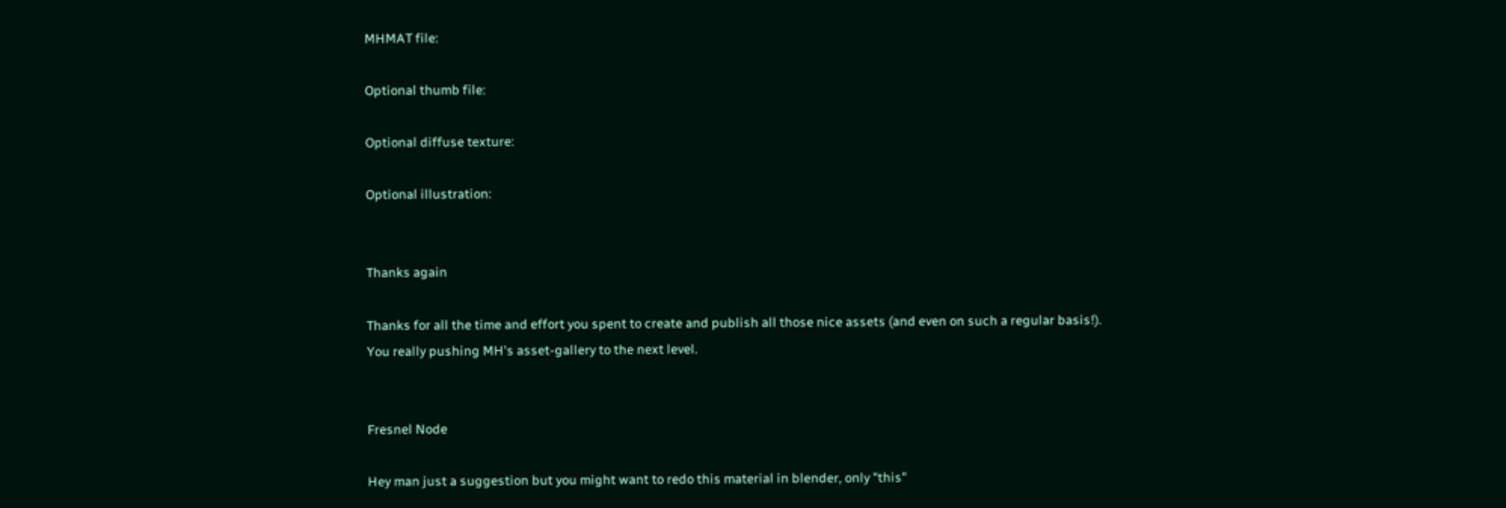MHMAT file:

Optional thumb file:

Optional diffuse texture:

Optional illustration:


Thanks again

Thanks for all the time and effort you spent to create and publish all those nice assets (and even on such a regular basis!).
You really pushing MH's asset-gallery to the next level.


Fresnel Node

Hey man just a suggestion but you might want to redo this material in blender, only "this"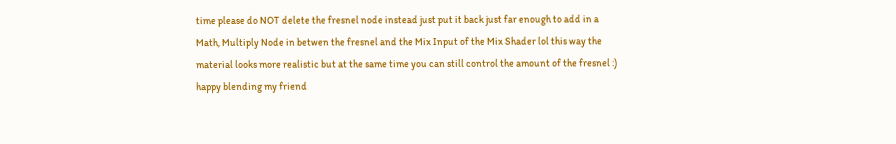time please do NOT delete the fresnel node instead just put it back just far enough to add in a Math, Multiply Node in betwen the fresnel and the Mix Input of the Mix Shader lol this way the material looks more realistic but at the same time you can still control the amount of the fresnel :) happy blending my friend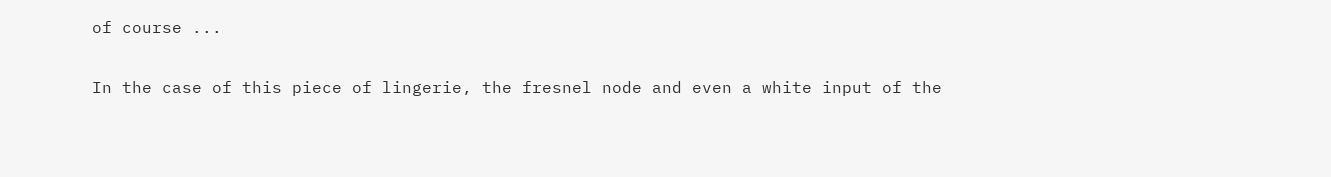of course ...

In the case of this piece of lingerie, the fresnel node and even a white input of the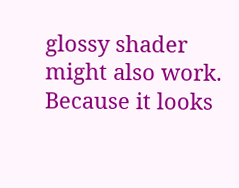glossy shader might also work. Because it looks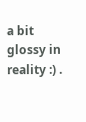a bit glossy in reality :) .